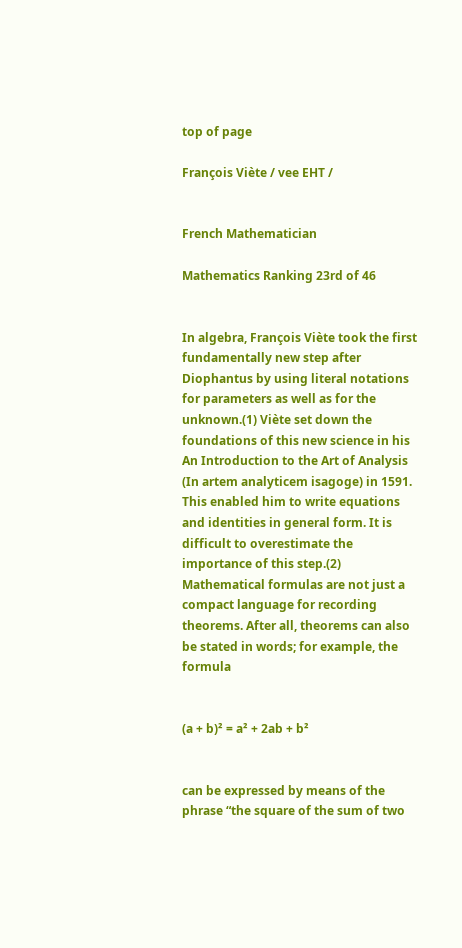top of page

François Viète / vee EHT /


French Mathematician

Mathematics Ranking 23rd of 46


In algebra, François Viète took the first fundamentally new step after Diophantus by using literal notations for parameters as well as for the unknown.(1) Viète set down the foundations of this new science in his An Introduction to the Art of Analysis (In artem analyticem isagoge) in 1591. This enabled him to write equations and identities in general form. It is difficult to overestimate the importance of this step.(2) Mathematical formulas are not just a compact language for recording theorems. After all, theorems can also be stated in words; for example, the formula


(a + b)² = a² + 2ab + b²


can be expressed by means of the phrase “the square of the sum of two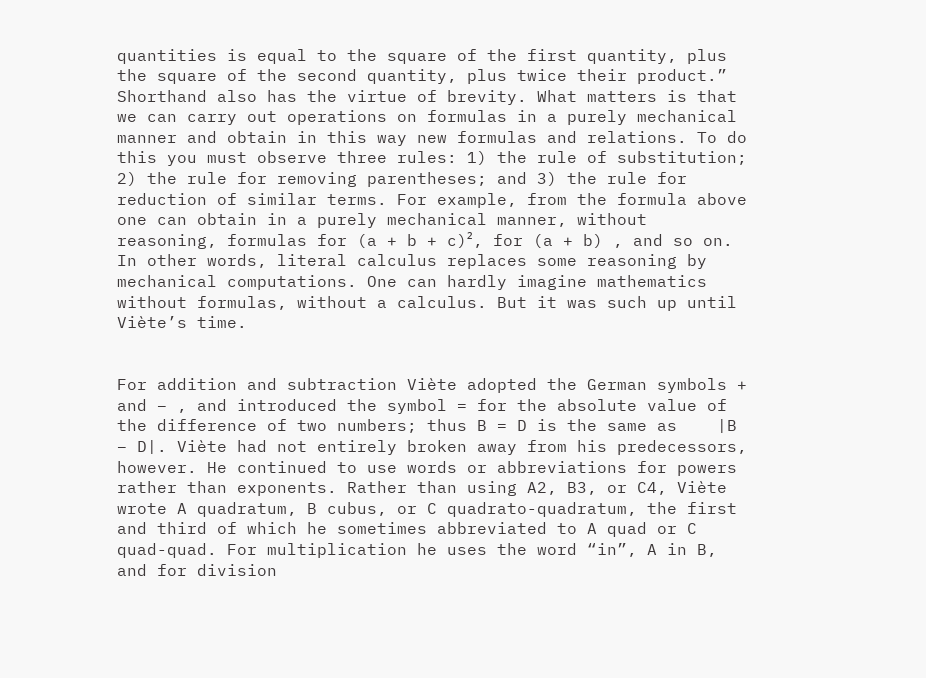quantities is equal to the square of the first quantity, plus the square of the second quantity, plus twice their product.” Shorthand also has the virtue of brevity. What matters is that we can carry out operations on formulas in a purely mechanical manner and obtain in this way new formulas and relations. To do this you must observe three rules: 1) the rule of substitution; 2) the rule for removing parentheses; and 3) the rule for reduction of similar terms. For example, from the formula above one can obtain in a purely mechanical manner, without reasoning, formulas for (a + b + c)², for (a + b) , and so on. In other words, literal calculus replaces some reasoning by mechanical computations. One can hardly imagine mathematics without formulas, without a calculus. But it was such up until Viète’s time.


For addition and subtraction Viète adopted the German symbols + and – , and introduced the symbol = for the absolute value of the difference of two numbers; thus B = D is the same as    |B – D|. Viète had not entirely broken away from his predecessors, however. He continued to use words or abbreviations for powers rather than exponents. Rather than using A2, B3, or C4, Viète wrote A quadratum, B cubus, or C quadrato-quadratum, the first and third of which he sometimes abbreviated to A quad or C quad-quad. For multiplication he uses the word “in”, A in B, and for division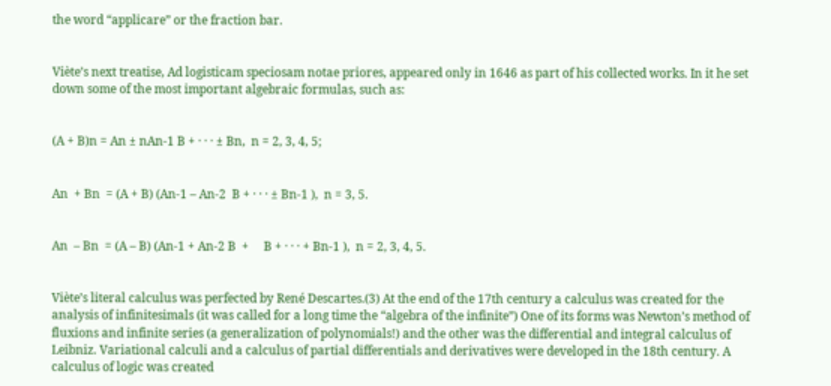the word “applicare” or the fraction bar.


Viète’s next treatise, Ad logisticam speciosam notae priores, appeared only in 1646 as part of his collected works. In it he set down some of the most important algebraic formulas, such as:


(A + B)n = An ± nAn-1 B + · · · ± Bn,  n = 2, 3, 4, 5;


An  + Bn  = (A + B) (An-1 – An-2  B + · · · ± Bn-1 ),  n = 3, 5.


An  – Bn  = (A – B) (An-1 + An-2 B  +     B + · · · + Bn-1 ),  n = 2, 3, 4, 5.


Viète’s literal calculus was perfected by René Descartes.(3) At the end of the 17th century a calculus was created for the analysis of infinitesimals (it was called for a long time the “algebra of the infinite”) One of its forms was Newton’s method of fluxions and infinite series (a generalization of polynomials!) and the other was the differential and integral calculus of Leibniz. Variational calculi and a calculus of partial differentials and derivatives were developed in the 18th century. A calculus of logic was created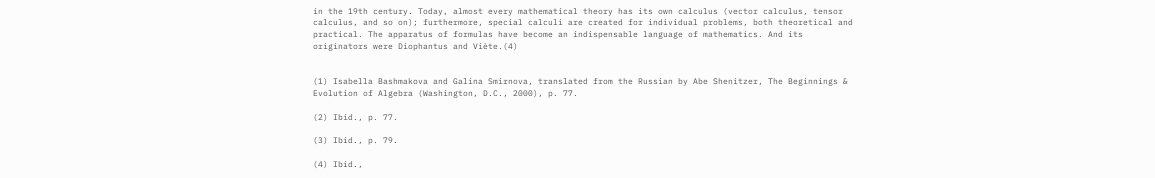in the 19th century. Today, almost every mathematical theory has its own calculus (vector calculus, tensor calculus, and so on); furthermore, special calculi are created for individual problems, both theoretical and practical. The apparatus of formulas have become an indispensable language of mathematics. And its originators were Diophantus and Viète.(4)


(1) Isabella Bashmakova and Galina Smirnova, translated from the Russian by Abe Shenitzer, The Beginnings & Evolution of Algebra (Washington, D.C., 2000), p. 77.

(2) Ibid., p. 77.

(3) Ibid., p. 79.

(4) Ibid.,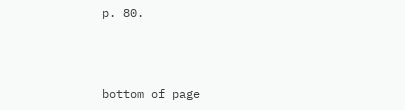p. 80.



bottom of page